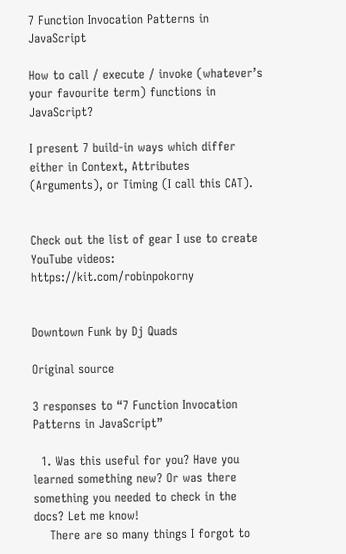7 Function Invocation Patterns in JavaScript

How to call / execute / invoke (whatever’s your favourite term) functions in JavaScript?

I present 7 build-in ways which differ either in Context, Attributes (Arguments), or Timing (I call this CAT).


Check out the list of gear I use to create YouTube videos: https://kit.com/robinpokorny


Downtown Funk by Dj Quads

Original source

3 responses to “7 Function Invocation Patterns in JavaScript”

  1. Was this useful for you? Have you learned something new? Or was there something you needed to check in the docs? Let me know!
    There are so many things I forgot to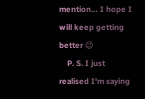mention… I hope I will keep getting better 😉
    P. S. I just realised I'm saying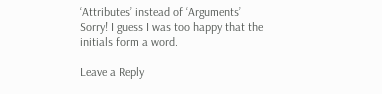‘Attributes’ instead of ‘Arguments’ Sorry! I guess I was too happy that the initials form a word.

Leave a Reply